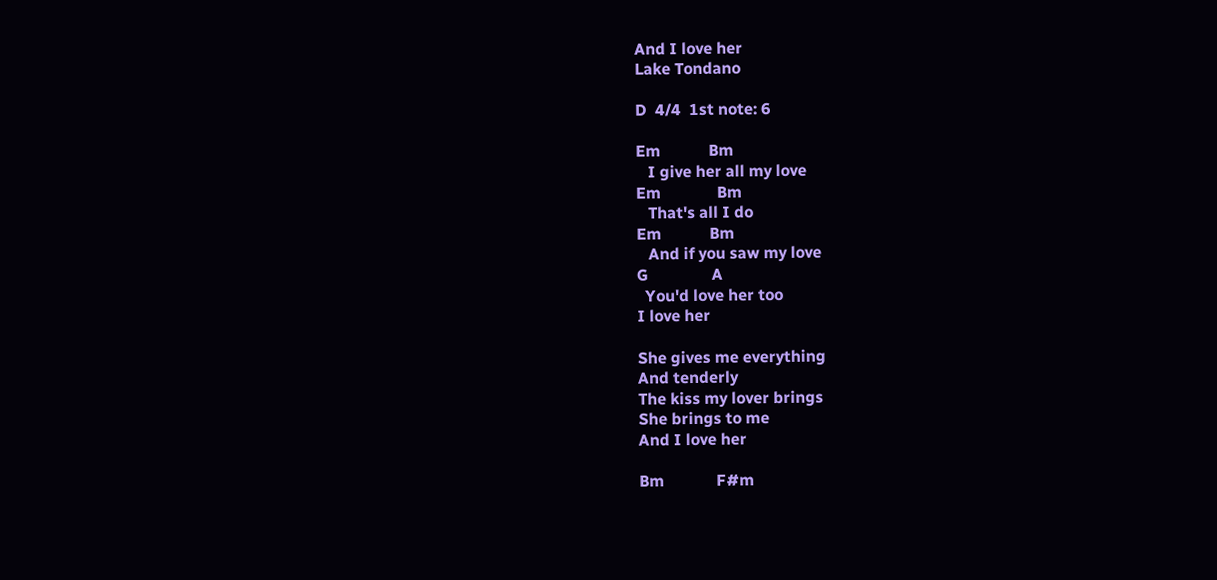And I love her
Lake Tondano

D  4/4  1st note: 6

Em            Bm
   I give her all my love
Em              Bm
   That's all I do
Em            Bm
   And if you saw my love
G                A
  You'd love her too
I love her

She gives me everything
And tenderly
The kiss my lover brings
She brings to me
And I love her

Bm             F#m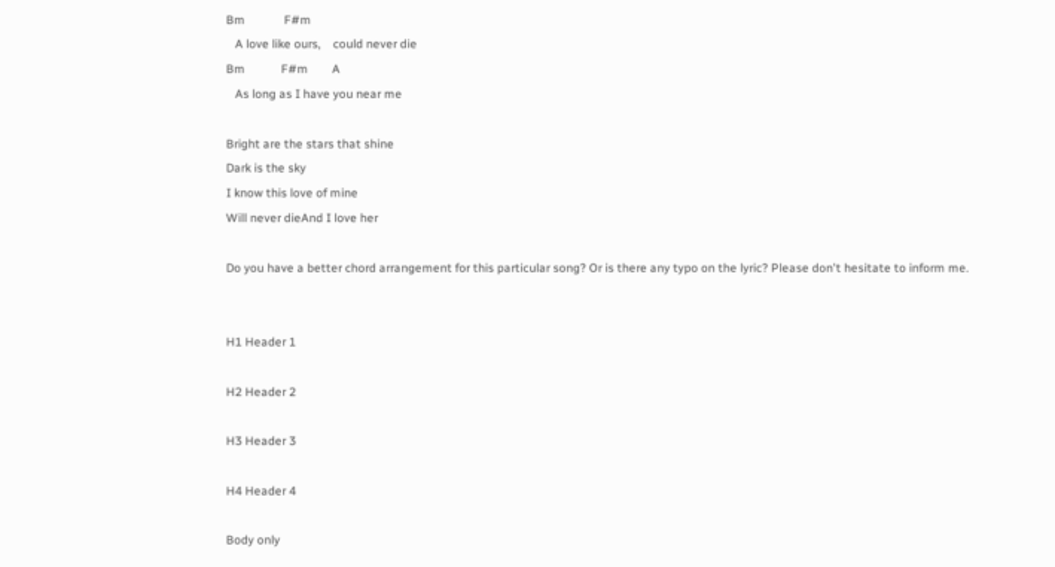Bm             F#m
   A love like ours,    could never die
Bm            F#m        A
   As long as I have you near me

Bright are the stars that shine
Dark is the sky
I know this love of mine
Will never dieAnd I love her

Do you have a better chord arrangement for this particular song? Or is there any typo on the lyric? Please don't hesitate to inform me.


H1 Header 1

H2 Header 2

H3 Header 3

H4 Header 4

Body only